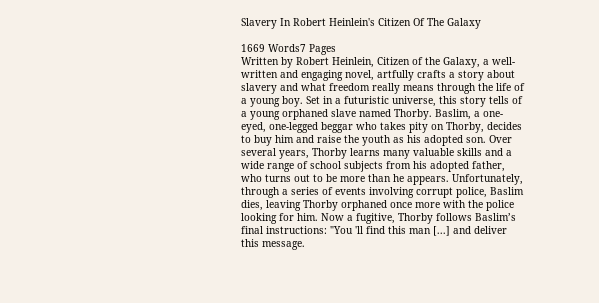Slavery In Robert Heinlein's Citizen Of The Galaxy

1669 Words7 Pages
Written by Robert Heinlein, Citizen of the Galaxy, a well-written and engaging novel, artfully crafts a story about slavery and what freedom really means through the life of a young boy. Set in a futuristic universe, this story tells of a young orphaned slave named Thorby. Baslim, a one-eyed, one-legged beggar who takes pity on Thorby, decides to buy him and raise the youth as his adopted son. Over several years, Thorby learns many valuable skills and a wide range of school subjects from his adopted father, who turns out to be more than he appears. Unfortunately, through a series of events involving corrupt police, Baslim dies, leaving Thorby orphaned once more with the police looking for him. Now a fugitive, Thorby follows Baslim’s final instructions: "You 'll find this man [...] and deliver this message.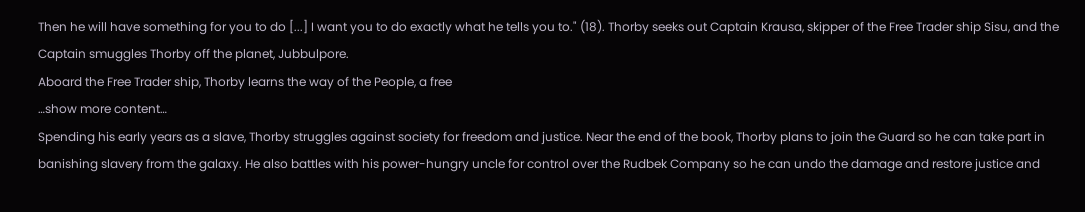Then he will have something for you to do [...] I want you to do exactly what he tells you to." (18). Thorby seeks out Captain Krausa, skipper of the Free Trader ship Sisu, and the Captain smuggles Thorby off the planet, Jubbulpore.
Aboard the Free Trader ship, Thorby learns the way of the People, a free
…show more content…
Spending his early years as a slave, Thorby struggles against society for freedom and justice. Near the end of the book, Thorby plans to join the Guard so he can take part in banishing slavery from the galaxy. He also battles with his power-hungry uncle for control over the Rudbek Company so he can undo the damage and restore justice and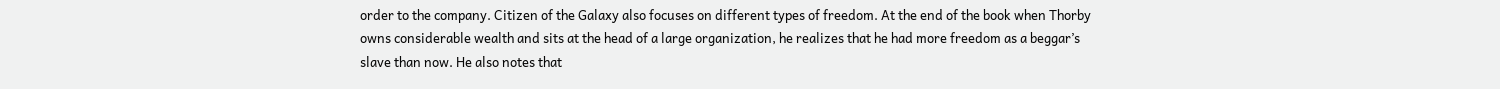order to the company. Citizen of the Galaxy also focuses on different types of freedom. At the end of the book when Thorby owns considerable wealth and sits at the head of a large organization, he realizes that he had more freedom as a beggar’s slave than now. He also notes that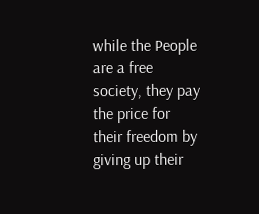while the People are a free society, they pay the price for their freedom by giving up their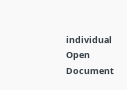individual
Open Document